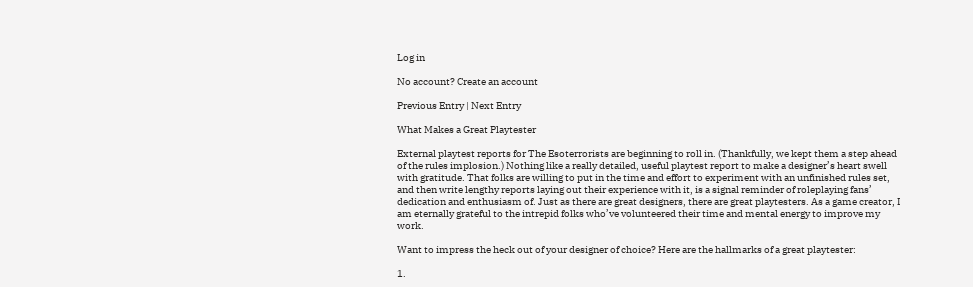Log in

No account? Create an account

Previous Entry | Next Entry

What Makes a Great Playtester

External playtest reports for The Esoterrorists are beginning to roll in. (Thankfully, we kept them a step ahead of the rules implosion.) Nothing like a really detailed, useful playtest report to make a designer’s heart swell with gratitude. That folks are willing to put in the time and effort to experiment with an unfinished rules set, and then write lengthy reports laying out their experience with it, is a signal reminder of roleplaying fans’ dedication and enthusiasm of. Just as there are great designers, there are great playtesters. As a game creator, I am eternally grateful to the intrepid folks who’ve volunteered their time and mental energy to improve my work.

Want to impress the heck out of your designer of choice? Here are the hallmarks of a great playtester:

1.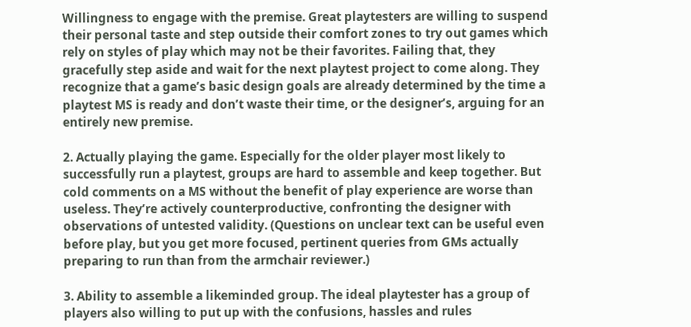Willingness to engage with the premise. Great playtesters are willing to suspend their personal taste and step outside their comfort zones to try out games which rely on styles of play which may not be their favorites. Failing that, they gracefully step aside and wait for the next playtest project to come along. They recognize that a game’s basic design goals are already determined by the time a playtest MS is ready and don’t waste their time, or the designer’s, arguing for an entirely new premise.

2. Actually playing the game. Especially for the older player most likely to successfully run a playtest, groups are hard to assemble and keep together. But cold comments on a MS without the benefit of play experience are worse than useless. They’re actively counterproductive, confronting the designer with observations of untested validity. (Questions on unclear text can be useful even before play, but you get more focused, pertinent queries from GMs actually preparing to run than from the armchair reviewer.)

3. Ability to assemble a likeminded group. The ideal playtester has a group of players also willing to put up with the confusions, hassles and rules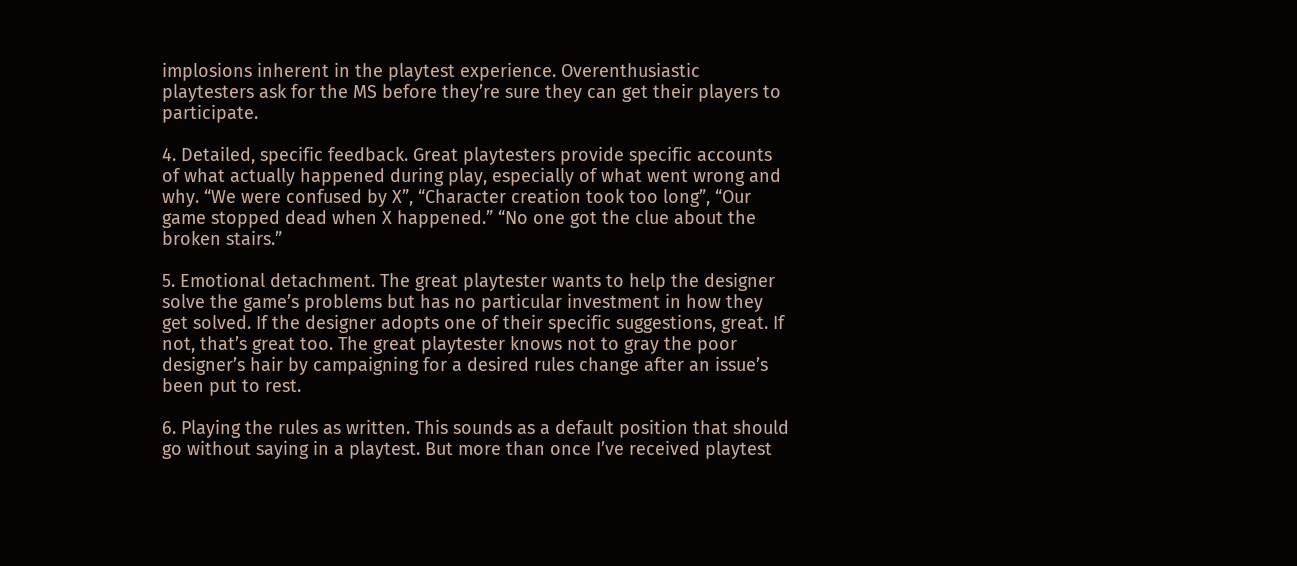implosions inherent in the playtest experience. Overenthusiastic playtesters ask for the MS before they’re sure they can get their players to participate.

4. Detailed, specific feedback. Great playtesters provide specific accounts of what actually happened during play, especially of what went wrong and why. “We were confused by X”, “Character creation took too long”, “Our game stopped dead when X happened.” “No one got the clue about the broken stairs.”

5. Emotional detachment. The great playtester wants to help the designer solve the game’s problems but has no particular investment in how they get solved. If the designer adopts one of their specific suggestions, great. If not, that’s great too. The great playtester knows not to gray the poor designer’s hair by campaigning for a desired rules change after an issue’s been put to rest.

6. Playing the rules as written. This sounds as a default position that should go without saying in a playtest. But more than once I’ve received playtest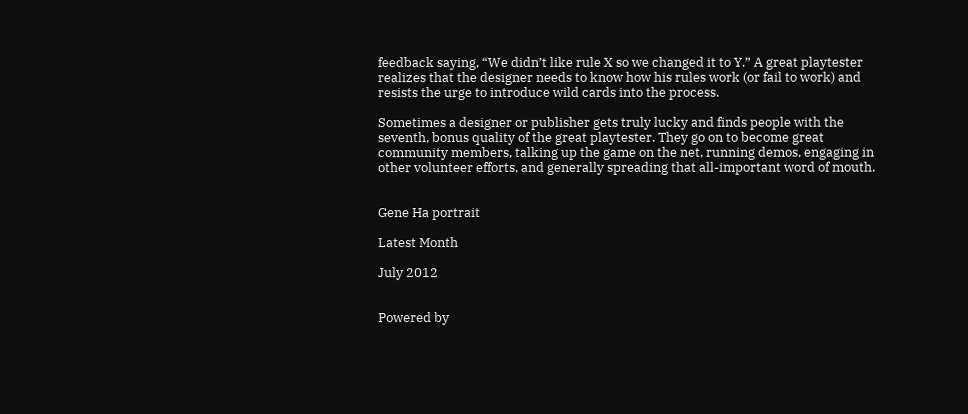feedback saying, “We didn’t like rule X so we changed it to Y.” A great playtester realizes that the designer needs to know how his rules work (or fail to work) and resists the urge to introduce wild cards into the process.

Sometimes a designer or publisher gets truly lucky and finds people with the seventh, bonus quality of the great playtester. They go on to become great community members, talking up the game on the net, running demos, engaging in other volunteer efforts, and generally spreading that all-important word of mouth.


Gene Ha portrait

Latest Month

July 2012


Powered by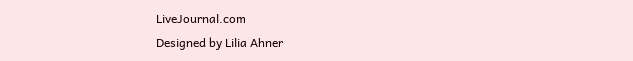LiveJournal.com
Designed by Lilia Ahner